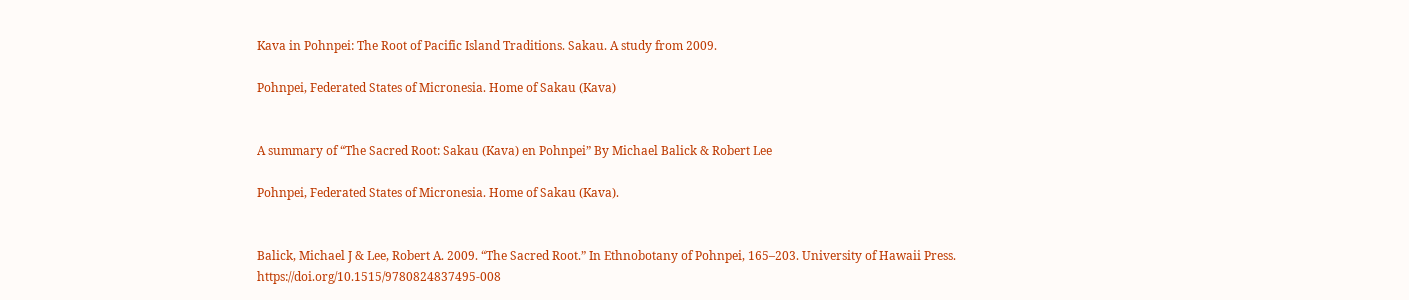Kava in Pohnpei: The Root of Pacific Island Traditions. Sakau. A study from 2009.

Pohnpei, Federated States of Micronesia. Home of Sakau (Kava)


A summary of “The Sacred Root: Sakau (Kava) en Pohnpei” By Michael Balick & Robert Lee

Pohnpei, Federated States of Micronesia. Home of Sakau (Kava).


Balick, Michael J & Lee, Robert A. 2009. “The Sacred Root.” In Ethnobotany of Pohnpei, 165–203. University of Hawaii Press. https://doi.org/10.1515/9780824837495-008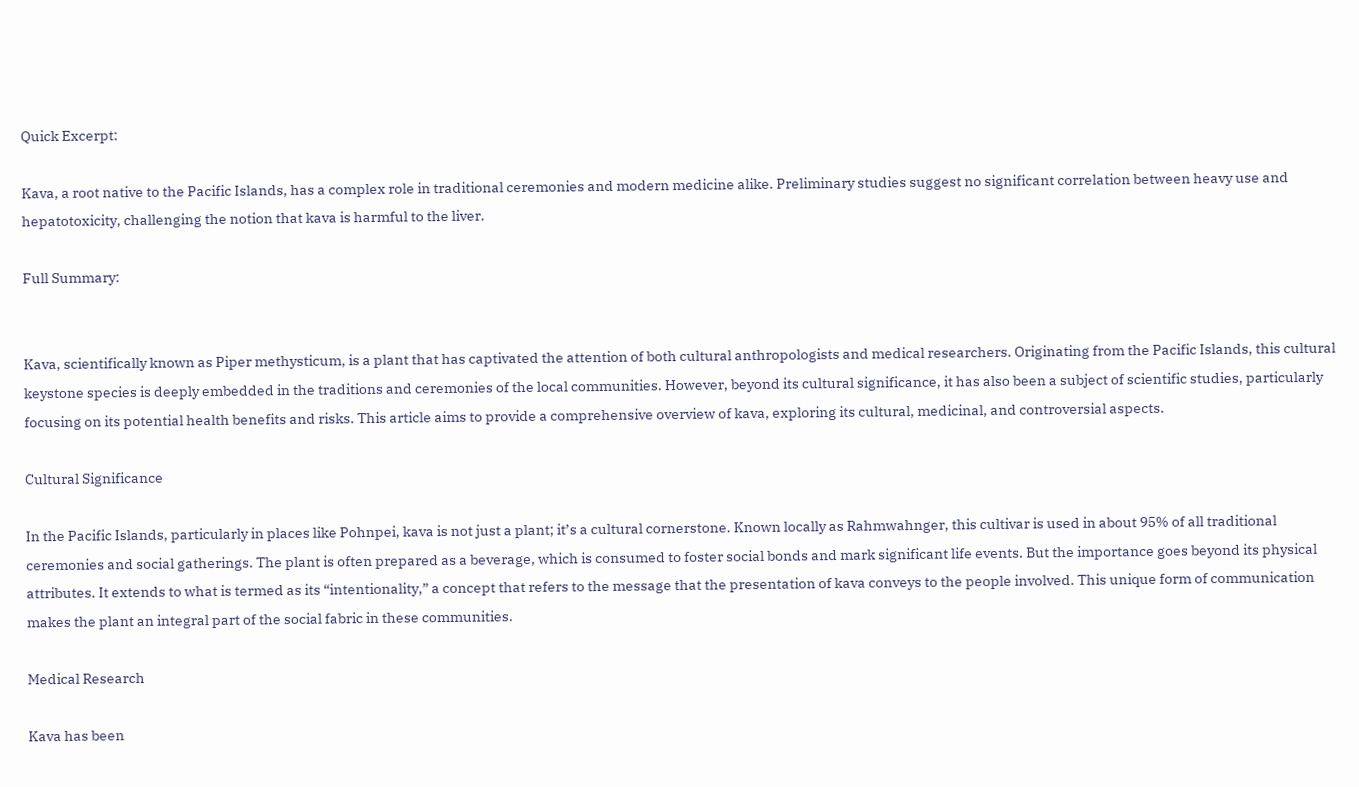Quick Excerpt:

Kava, a root native to the Pacific Islands, has a complex role in traditional ceremonies and modern medicine alike. Preliminary studies suggest no significant correlation between heavy use and hepatotoxicity, challenging the notion that kava is harmful to the liver.

Full Summary:


Kava, scientifically known as Piper methysticum, is a plant that has captivated the attention of both cultural anthropologists and medical researchers. Originating from the Pacific Islands, this cultural keystone species is deeply embedded in the traditions and ceremonies of the local communities. However, beyond its cultural significance, it has also been a subject of scientific studies, particularly focusing on its potential health benefits and risks. This article aims to provide a comprehensive overview of kava, exploring its cultural, medicinal, and controversial aspects.

Cultural Significance

In the Pacific Islands, particularly in places like Pohnpei, kava is not just a plant; it’s a cultural cornerstone. Known locally as Rahmwahnger, this cultivar is used in about 95% of all traditional ceremonies and social gatherings. The plant is often prepared as a beverage, which is consumed to foster social bonds and mark significant life events. But the importance goes beyond its physical attributes. It extends to what is termed as its “intentionality,” a concept that refers to the message that the presentation of kava conveys to the people involved. This unique form of communication makes the plant an integral part of the social fabric in these communities.

Medical Research

Kava has been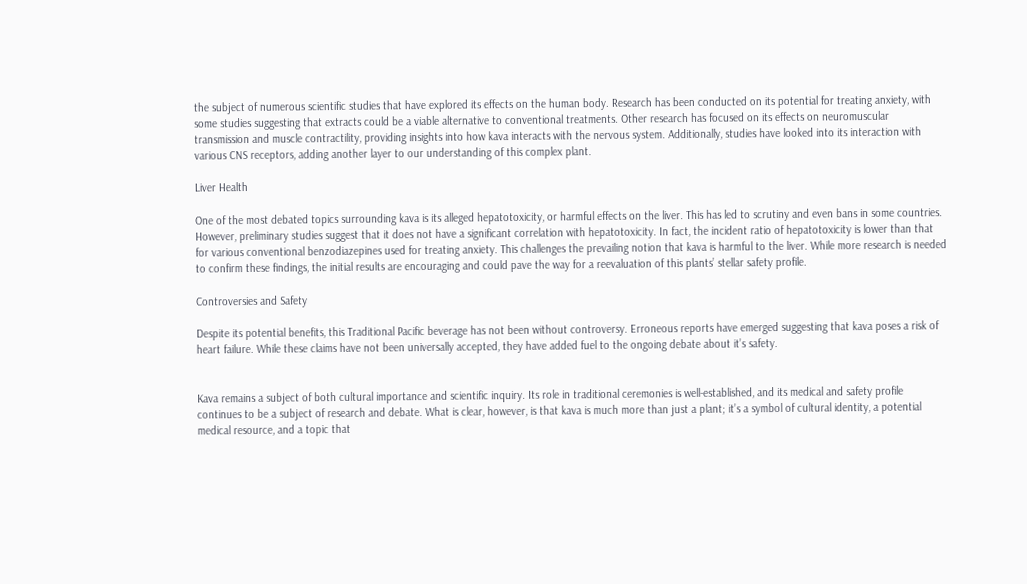the subject of numerous scientific studies that have explored its effects on the human body. Research has been conducted on its potential for treating anxiety, with some studies suggesting that extracts could be a viable alternative to conventional treatments. Other research has focused on its effects on neuromuscular transmission and muscle contractility, providing insights into how kava interacts with the nervous system. Additionally, studies have looked into its interaction with various CNS receptors, adding another layer to our understanding of this complex plant.

Liver Health

One of the most debated topics surrounding kava is its alleged hepatotoxicity, or harmful effects on the liver. This has led to scrutiny and even bans in some countries. However, preliminary studies suggest that it does not have a significant correlation with hepatotoxicity. In fact, the incident ratio of hepatotoxicity is lower than that for various conventional benzodiazepines used for treating anxiety. This challenges the prevailing notion that kava is harmful to the liver. While more research is needed to confirm these findings, the initial results are encouraging and could pave the way for a reevaluation of this plants’ stellar safety profile.

Controversies and Safety

Despite its potential benefits, this Traditional Pacific beverage has not been without controversy. Erroneous reports have emerged suggesting that kava poses a risk of heart failure. While these claims have not been universally accepted, they have added fuel to the ongoing debate about it’s safety.


Kava remains a subject of both cultural importance and scientific inquiry. Its role in traditional ceremonies is well-established, and its medical and safety profile continues to be a subject of research and debate. What is clear, however, is that kava is much more than just a plant; it’s a symbol of cultural identity, a potential medical resource, and a topic that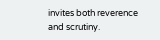invites both reverence and scrutiny.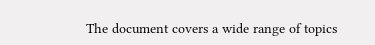The document covers a wide range of topics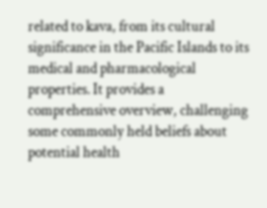related to kava, from its cultural significance in the Pacific Islands to its medical and pharmacological properties. It provides a comprehensive overview, challenging some commonly held beliefs about potential health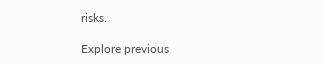risks.

Explore previous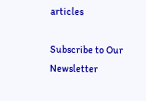articles

Subscribe to Our Newsletter